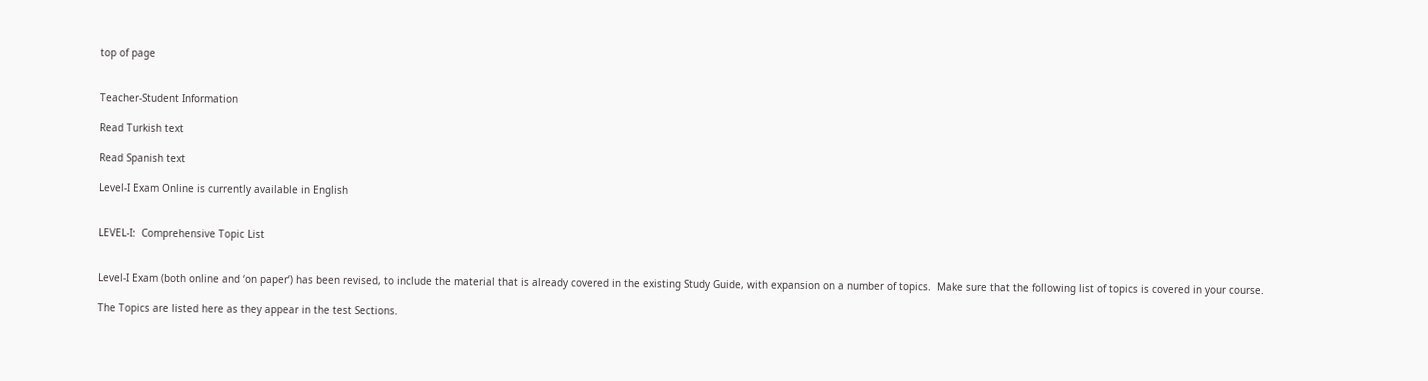top of page


Teacher-Student Information

Read Turkish text

Read Spanish text

Level-I Exam Online is currently available in English


LEVEL-I:  Comprehensive Topic List


Level-I Exam (both online and ‘on paper’) has been revised, to include the material that is already covered in the existing Study Guide, with expansion on a number of topics.  Make sure that the following list of topics is covered in your course.

The Topics are listed here as they appear in the test Sections.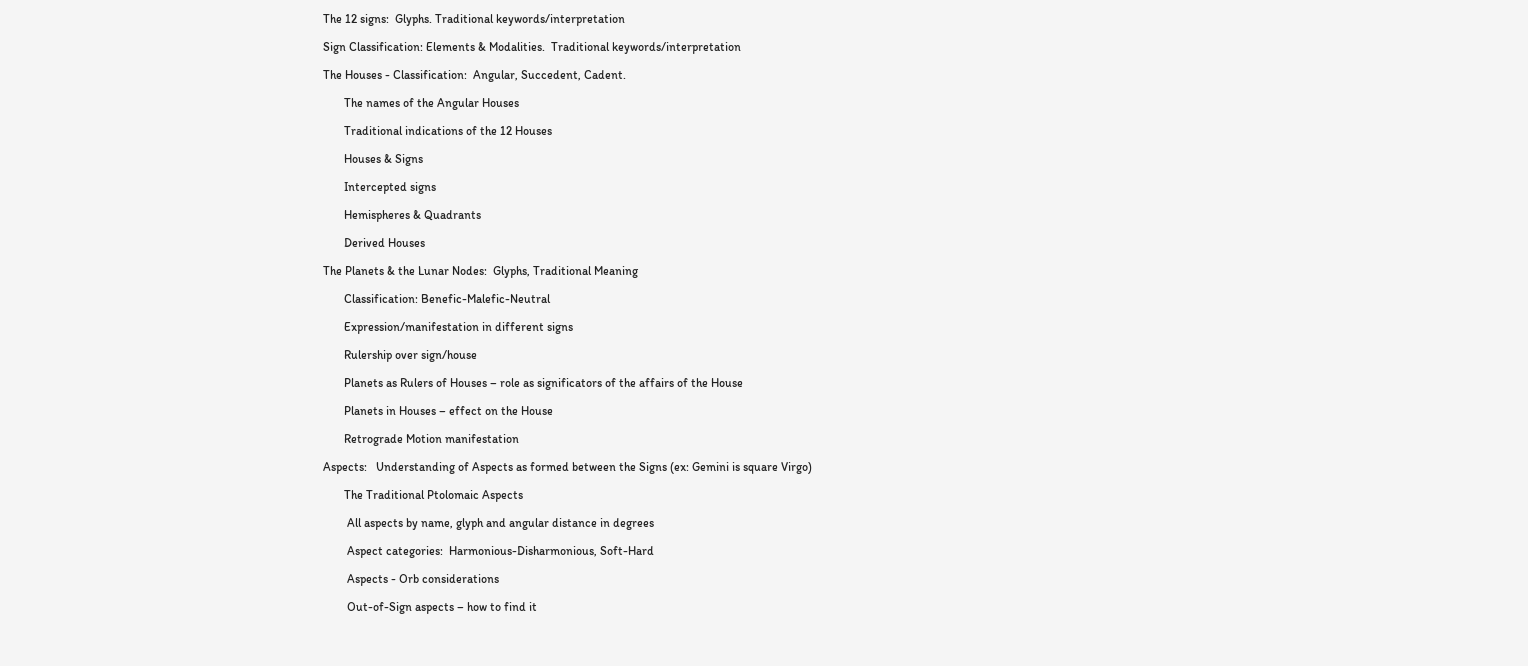The 12 signs:  Glyphs. Traditional keywords/interpretation

Sign Classification: Elements & Modalities.  Traditional keywords/interpretation

The Houses - Classification:  Angular, Succedent, Cadent.

       The names of the Angular Houses

       Traditional indications of the 12 Houses

       Houses & Signs

       Intercepted signs

       Hemispheres & Quadrants

       Derived Houses

The Planets & the Lunar Nodes:  Glyphs, Traditional Meaning

       Classification: Benefic-Malefic-Neutral

       Expression/manifestation in different signs

       Rulership over sign/house

       Planets as Rulers of Houses – role as significators of the affairs of the House

       Planets in Houses – effect on the House

       Retrograde Motion manifestation

Aspects:   Understanding of Aspects as formed between the Signs (ex: Gemini is square Virgo)

       The Traditional Ptolomaic Aspects

        All aspects by name, glyph and angular distance in degrees

        Aspect categories:  Harmonious-Disharmonious, Soft-Hard

        Aspects - Orb considerations

        Out-of-Sign aspects – how to find it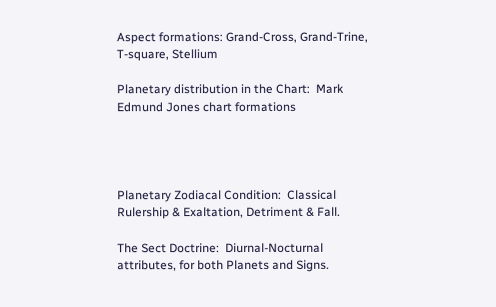Aspect formations: Grand-Cross, Grand-Trine, T-square, Stellium

Planetary distribution in the Chart:  Mark Edmund Jones chart formations




Planetary Zodiacal Condition:  Classical Rulership & Exaltation, Detriment & Fall.

The Sect Doctrine:  Diurnal-Nocturnal attributes, for both Planets and Signs.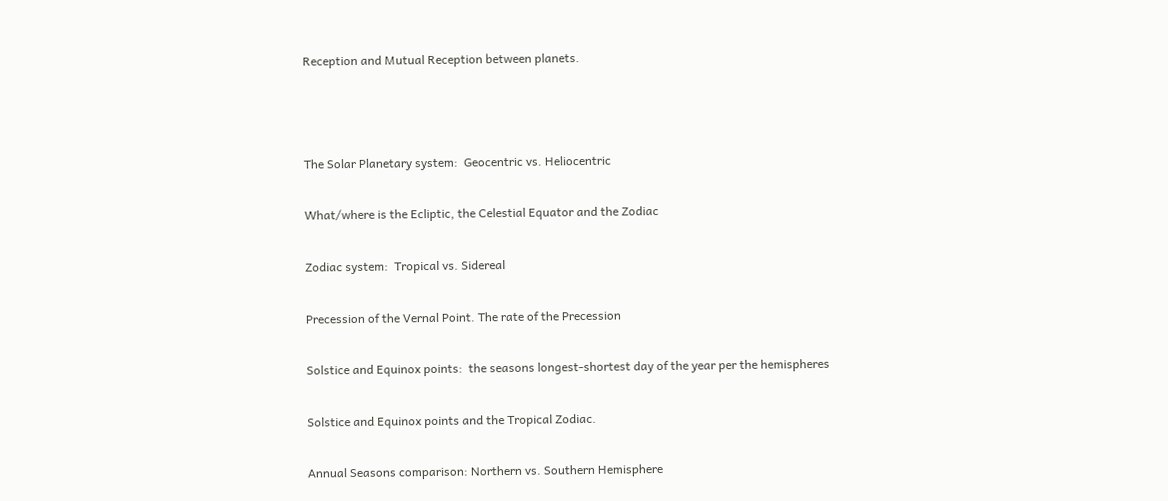Reception and Mutual Reception between planets.



The Solar Planetary system:  Geocentric vs. Heliocentric

What/where is the Ecliptic, the Celestial Equator and the Zodiac

Zodiac system:  Tropical vs. Sidereal

Precession of the Vernal Point. The rate of the Precession

Solstice and Equinox points:  the seasons longest-shortest day of the year per the hemispheres

Solstice and Equinox points and the Tropical Zodiac.

Annual Seasons comparison: Northern vs. Southern Hemisphere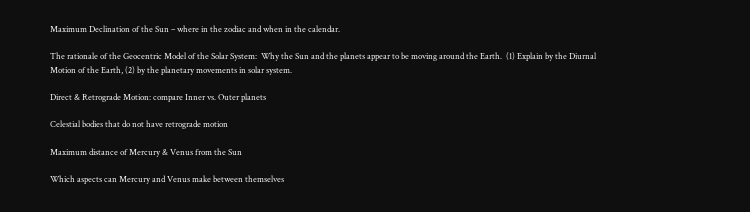Maximum Declination of the Sun – where in the zodiac and when in the calendar.

The rationale of the Geocentric Model of the Solar System:  Why the Sun and the planets appear to be moving around the Earth.  (1) Explain by the Diurnal Motion of the Earth, (2) by the planetary movements in solar system.

Direct & Retrograde Motion: compare Inner vs. Outer planets

Celestial bodies that do not have retrograde motion

Maximum distance of Mercury & Venus from the Sun

Which aspects can Mercury and Venus make between themselves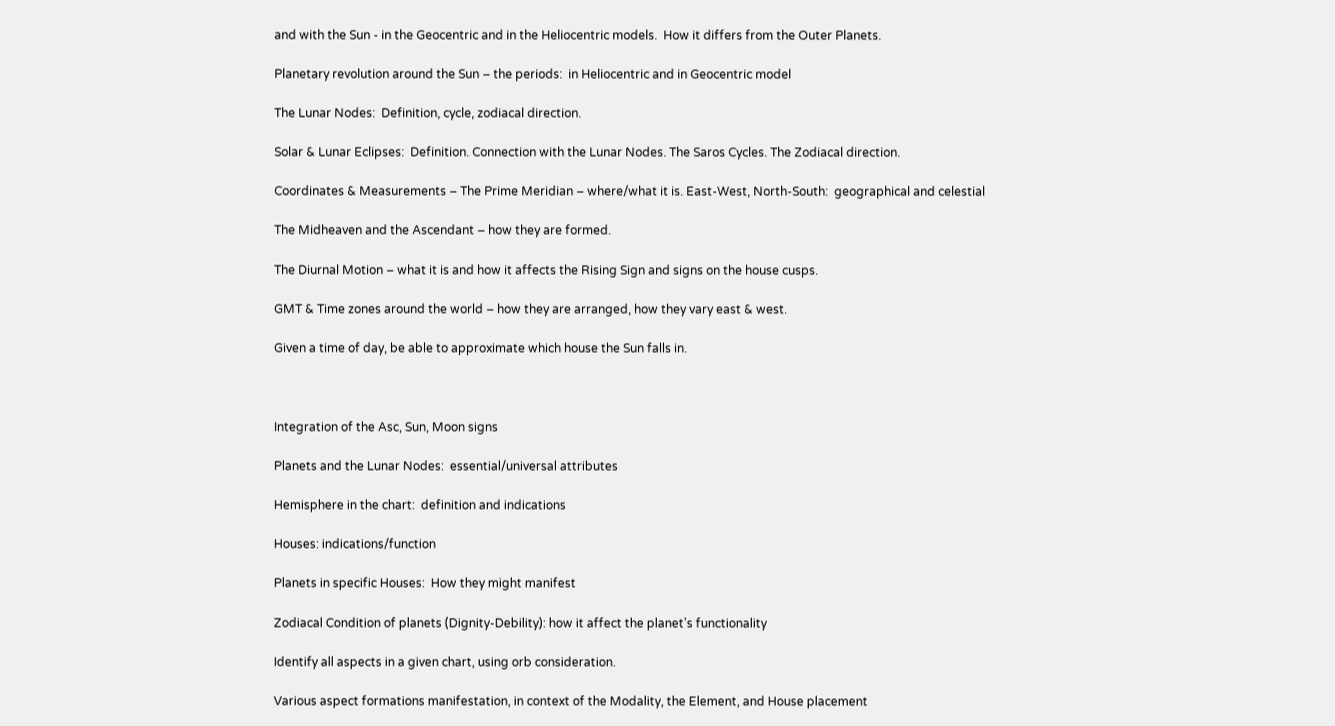and with the Sun - in the Geocentric and in the Heliocentric models.  How it differs from the Outer Planets.

Planetary revolution around the Sun – the periods:  in Heliocentric and in Geocentric model

The Lunar Nodes:  Definition, cycle, zodiacal direction.

Solar & Lunar Eclipses:  Definition. Connection with the Lunar Nodes. The Saros Cycles. The Zodiacal direction.

Coordinates & Measurements – The Prime Meridian – where/what it is. East-West, North-South:  geographical and celestial

The Midheaven and the Ascendant – how they are formed.

The Diurnal Motion – what it is and how it affects the Rising Sign and signs on the house cusps.

GMT & Time zones around the world – how they are arranged, how they vary east & west.

Given a time of day, be able to approximate which house the Sun falls in.



Integration of the Asc, Sun, Moon signs

Planets and the Lunar Nodes:  essential/universal attributes

Hemisphere in the chart:  definition and indications

Houses: indications/function

Planets in specific Houses:  How they might manifest

Zodiacal Condition of planets (Dignity-Debility): how it affect the planet’s functionality

Identify all aspects in a given chart, using orb consideration.

Various aspect formations manifestation, in context of the Modality, the Element, and House placement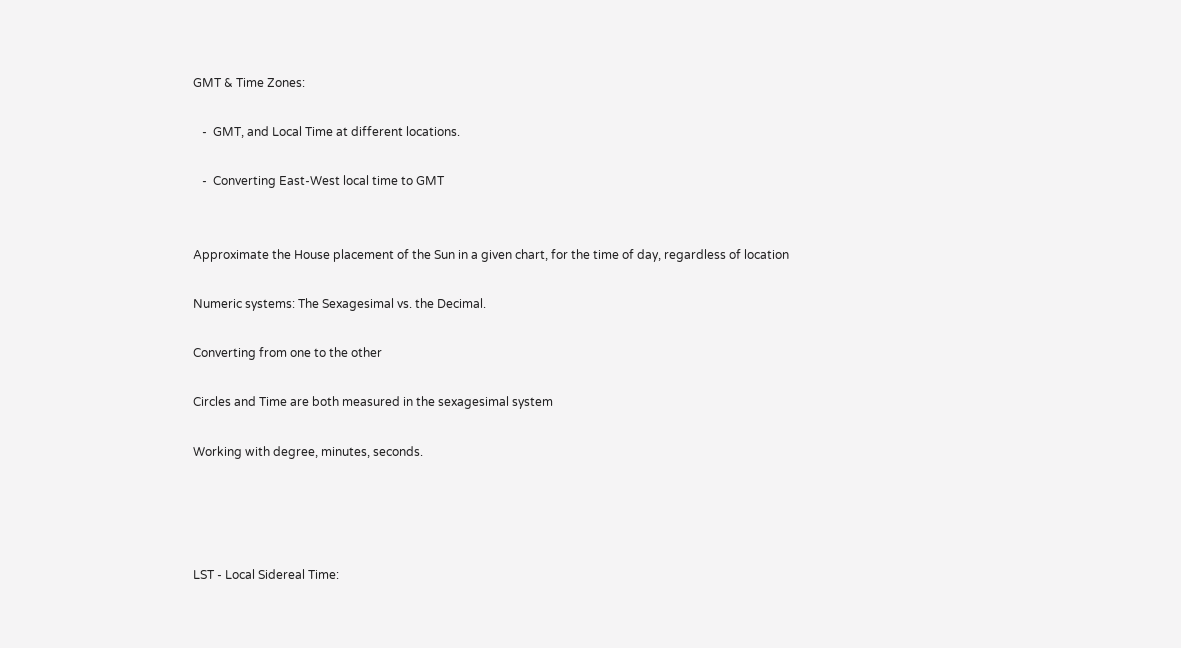GMT & Time Zones:

   -  GMT, and Local Time at different locations.

   -  Converting East-West local time to GMT


Approximate the House placement of the Sun in a given chart, for the time of day, regardless of location

Numeric systems: The Sexagesimal vs. the Decimal.

Converting from one to the other

Circles and Time are both measured in the sexagesimal system

Working with degree, minutes, seconds.




LST - Local Sidereal Time: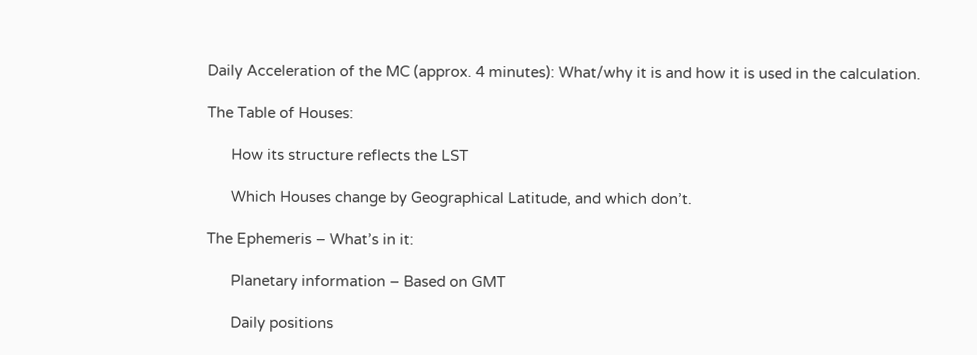Daily Acceleration of the MC (approx. 4 minutes): What/why it is and how it is used in the calculation.

The Table of Houses:

      How its structure reflects the LST

      Which Houses change by Geographical Latitude, and which don’t.

The Ephemeris – What’s in it:

      Planetary information – Based on GMT

      Daily positions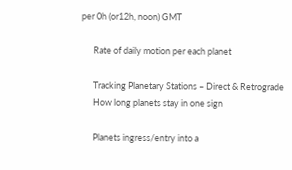per 0h (or12h, noon) GMT

      Rate of daily motion per each planet

      Tracking Planetary Stations – Direct & Retrograde
      How long planets stay in one sign

      Planets ingress/entry into a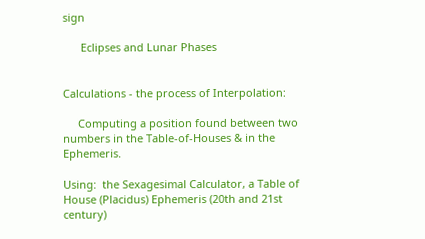sign

      Eclipses and Lunar Phases


Calculations - the process of Interpolation:

     Computing a position found between two numbers in the Table-of-Houses & in the Ephemeris.

Using:  the Sexagesimal Calculator, a Table of House (Placidus) Ephemeris (20th and 21st century)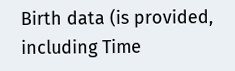Birth data (is provided, including Time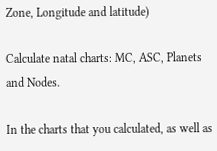Zone, Longitude and latitude)

Calculate natal charts: MC, ASC, Planets and Nodes.

In the charts that you calculated, as well as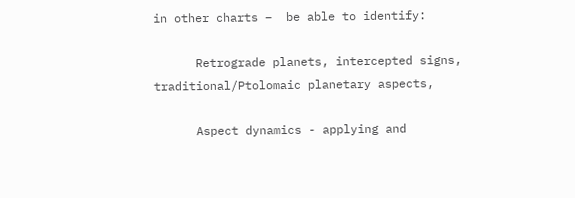in other charts –  be able to identify:

      Retrograde planets, intercepted signs, traditional/Ptolomaic planetary aspects,

      Aspect dynamics - applying and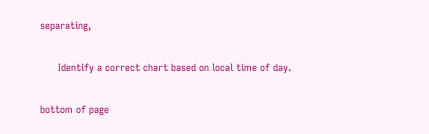separating,

      Identify a correct chart based on local time of day.

bottom of page